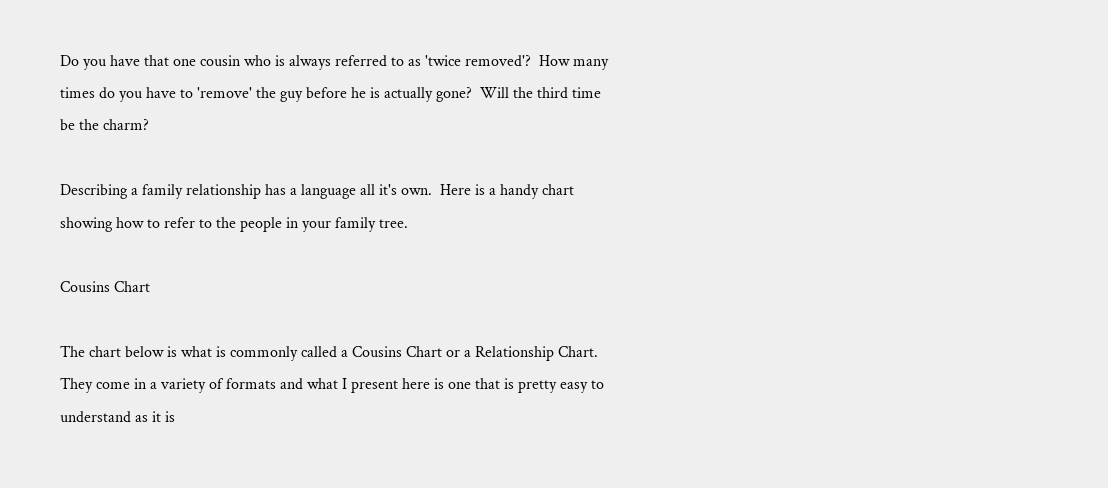Do you have that one cousin who is always referred to as 'twice removed'?  How many times do you have to 'remove' the guy before he is actually gone?  Will the third time be the charm?

Describing a family relationship has a language all it's own.  Here is a handy chart showing how to refer to the people in your family tree.

Cousins Chart

The chart below is what is commonly called a Cousins Chart or a Relationship Chart.  They come in a variety of formats and what I present here is one that is pretty easy to understand as it is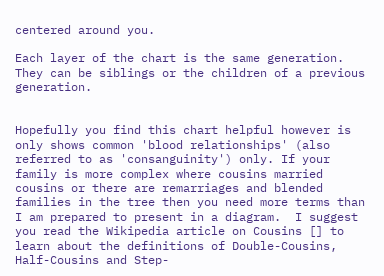centered around you.

Each layer of the chart is the same generation.  They can be siblings or the children of a previous generation.


Hopefully you find this chart helpful however is only shows common 'blood relationships' (also referred to as 'consanguinity') only. If your family is more complex where cousins married cousins or there are remarriages and blended families in the tree then you need more terms than I am prepared to present in a diagram.  I suggest you read the Wikipedia article on Cousins [] to learn about the definitions of Double-Cousins, Half-Cousins and Step-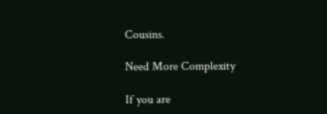Cousins.

Need More Complexity

If you are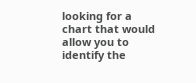looking for a chart that would allow you to identify the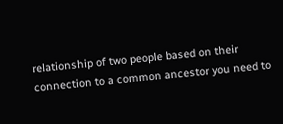relationship of two people based on their connection to a common ancestor you need to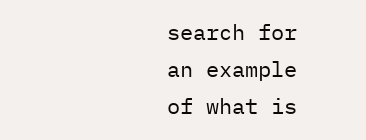search for an example of what is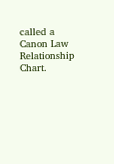called a Canon Law Relationship Chart.